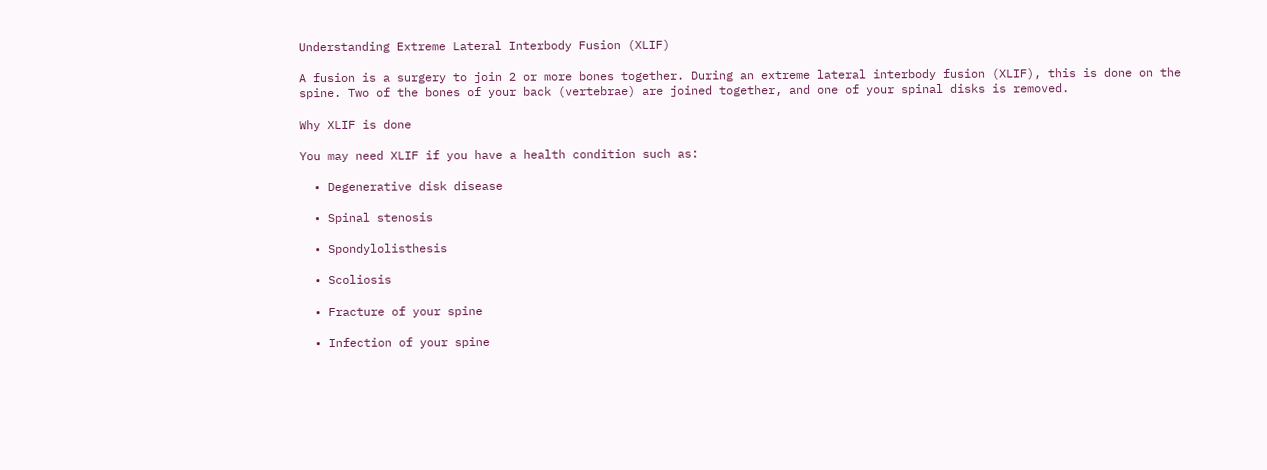Understanding Extreme Lateral Interbody Fusion (XLIF)

A fusion is a surgery to join 2 or more bones together. During an extreme lateral interbody fusion (XLIF), this is done on the spine. Two of the bones of your back (vertebrae) are joined together, and one of your spinal disks is removed.

Why XLIF is done

You may need XLIF if you have a health condition such as:

  • Degenerative disk disease

  • Spinal stenosis

  • Spondylolisthesis

  • Scoliosis

  • Fracture of your spine

  • Infection of your spine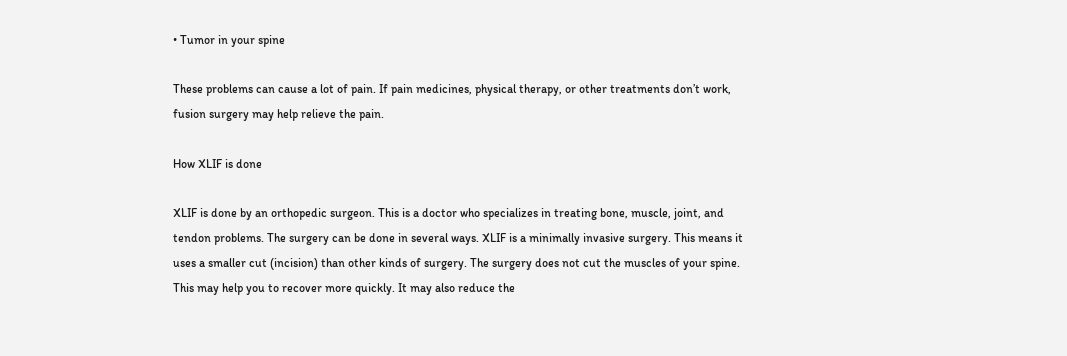• Tumor in your spine

These problems can cause a lot of pain. If pain medicines, physical therapy, or other treatments don’t work, fusion surgery may help relieve the pain.

How XLIF is done

XLIF is done by an orthopedic surgeon. This is a doctor who specializes in treating bone, muscle, joint, and tendon problems. The surgery can be done in several ways. XLIF is a minimally invasive surgery. This means it uses a smaller cut (incision) than other kinds of surgery. The surgery does not cut the muscles of your spine. This may help you to recover more quickly. It may also reduce the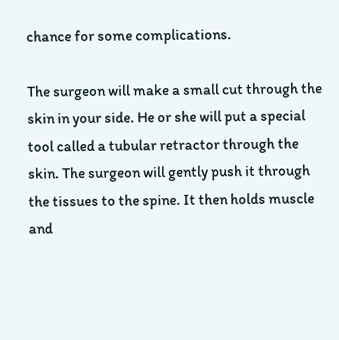chance for some complications.

The surgeon will make a small cut through the skin in your side. He or she will put a special tool called a tubular retractor through the skin. The surgeon will gently push it through the tissues to the spine. It then holds muscle and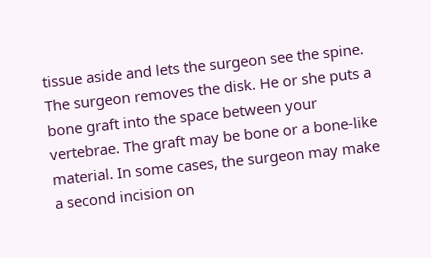tissue aside and lets the surgeon see the spine. The surgeon removes the disk. He or she puts a bone graft into the space between your vertebrae. The graft may be bone or a bone-like material. In some cases, the surgeon may make a second incision on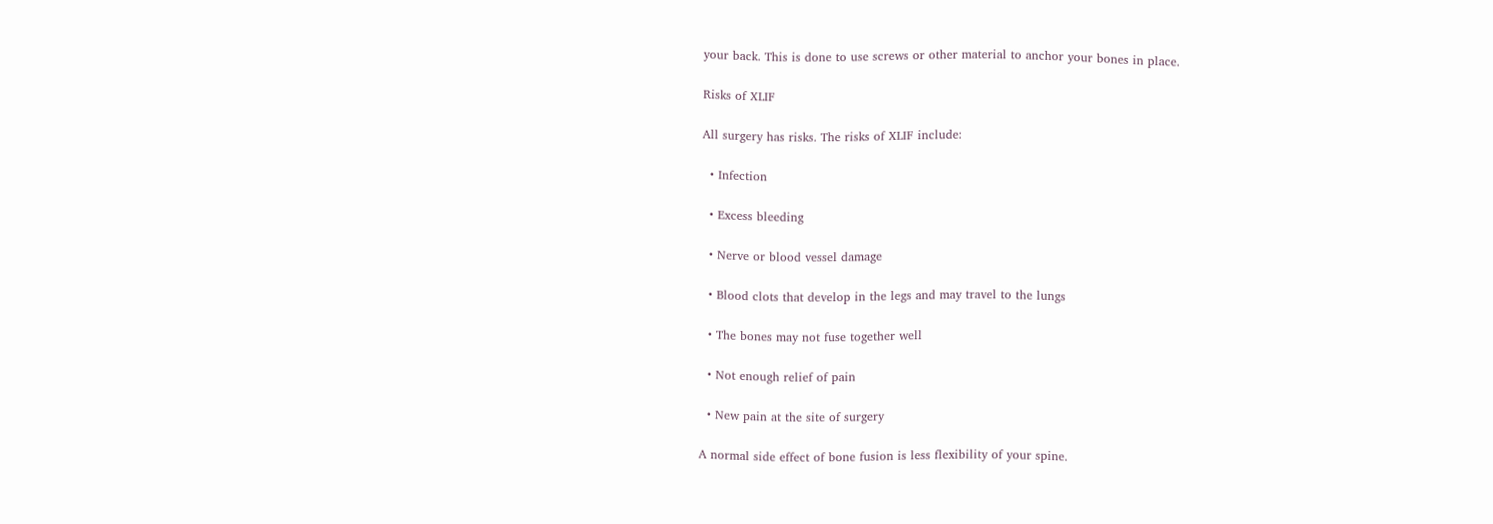your back. This is done to use screws or other material to anchor your bones in place.

Risks of XLIF

All surgery has risks. The risks of XLIF include:

  • Infection

  • Excess bleeding

  • Nerve or blood vessel damage

  • Blood clots that develop in the legs and may travel to the lungs

  • The bones may not fuse together well

  • Not enough relief of pain

  • New pain at the site of surgery

A normal side effect of bone fusion is less flexibility of your spine.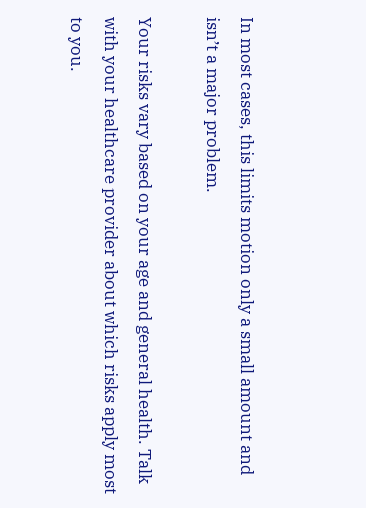In most cases, this limits motion only a small amount and isn’t a major problem.

Your risks vary based on your age and general health. Talk with your healthcare provider about which risks apply most to you.